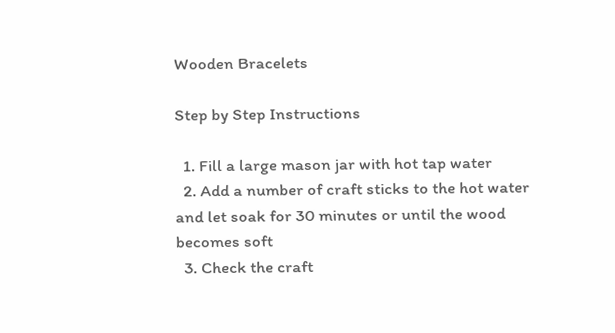Wooden Bracelets

Step by Step Instructions

  1. Fill a large mason jar with hot tap water
  2. Add a number of craft sticks to the hot water and let soak for 30 minutes or until the wood becomes soft
  3. Check the craft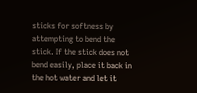sticks for softness by attempting to bend the stick. If the stick does not bend easily, place it back in the hot water and let it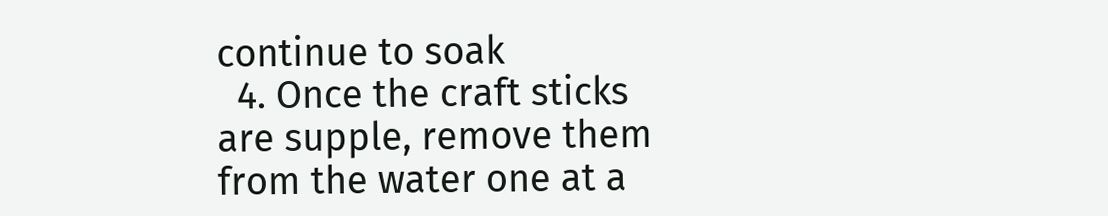continue to soak
  4. Once the craft sticks are supple, remove them from the water one at a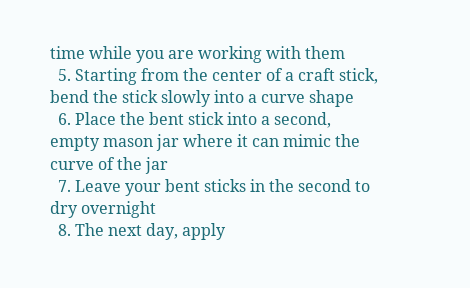time while you are working with them
  5. Starting from the center of a craft stick, bend the stick slowly into a curve shape
  6. Place the bent stick into a second, empty mason jar where it can mimic the curve of the jar
  7. Leave your bent sticks in the second to dry overnight
  8. The next day, apply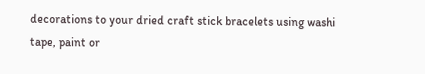decorations to your dried craft stick bracelets using washi tape, paint or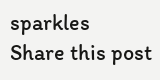sparkles
Share this post